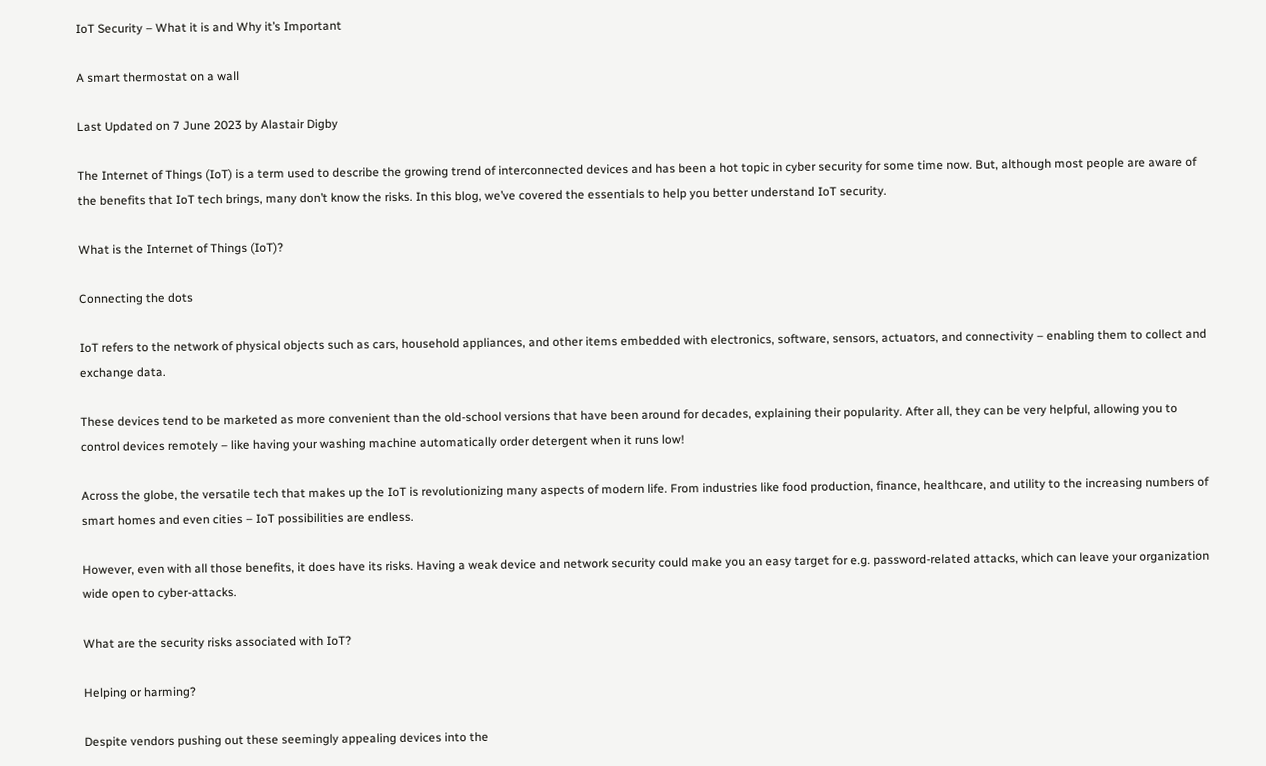IoT Security – What it is and Why it’s Important

A smart thermostat on a wall

Last Updated on 7 June 2023 by Alastair Digby

The Internet of Things (IoT) is a term used to describe the growing trend of interconnected devices and has been a hot topic in cyber security for some time now. But, although most people are aware of the benefits that IoT tech brings, many don’t know the risks. In this blog, we’ve covered the essentials to help you better understand IoT security.

What is the Internet of Things (IoT)?

Connecting the dots

IoT refers to the network of physical objects such as cars, household appliances, and other items embedded with electronics, software, sensors, actuators, and connectivity – enabling them to collect and exchange data.

These devices tend to be marketed as more convenient than the old-school versions that have been around for decades, explaining their popularity. After all, they can be very helpful, allowing you to control devices remotely – like having your washing machine automatically order detergent when it runs low!

Across the globe, the versatile tech that makes up the IoT is revolutionizing many aspects of modern life. From industries like food production, finance, healthcare, and utility to the increasing numbers of smart homes and even cities – IoT possibilities are endless.

However, even with all those benefits, it does have its risks. Having a weak device and network security could make you an easy target for e.g. password-related attacks, which can leave your organization wide open to cyber-attacks.

What are the security risks associated with IoT?

Helping or harming?

Despite vendors pushing out these seemingly appealing devices into the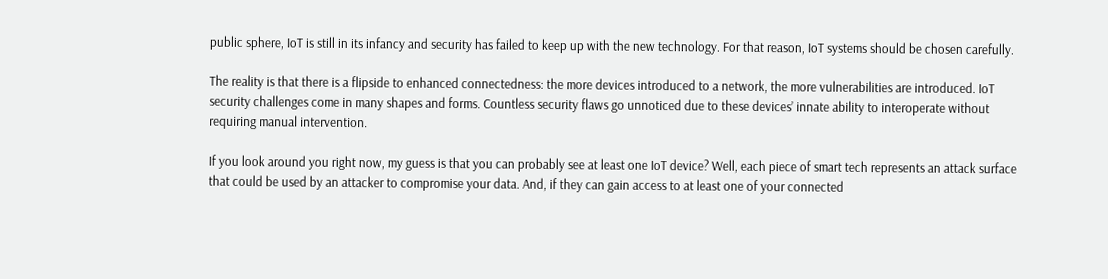public sphere, IoT is still in its infancy and security has failed to keep up with the new technology. For that reason, IoT systems should be chosen carefully.

The reality is that there is a flipside to enhanced connectedness: the more devices introduced to a network, the more vulnerabilities are introduced. IoT security challenges come in many shapes and forms. Countless security flaws go unnoticed due to these devices’ innate ability to interoperate without requiring manual intervention.

If you look around you right now, my guess is that you can probably see at least one IoT device? Well, each piece of smart tech represents an attack surface that could be used by an attacker to compromise your data. And, if they can gain access to at least one of your connected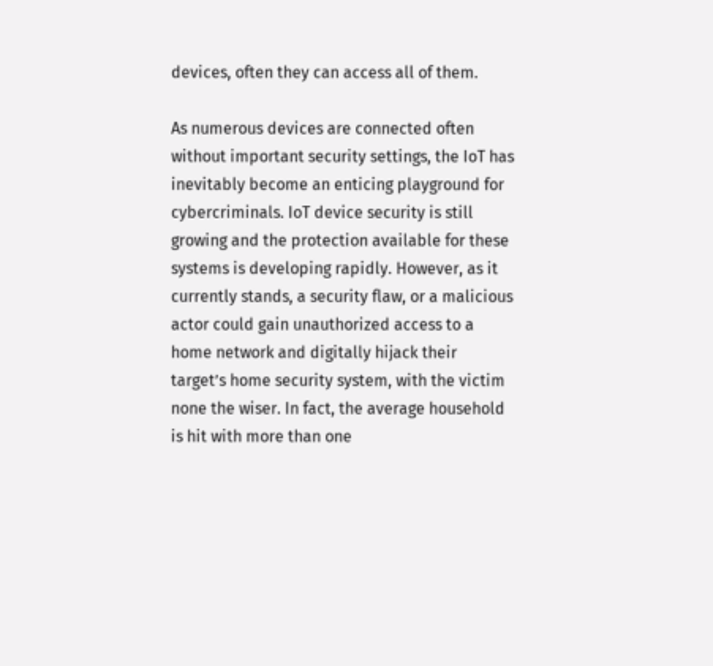devices, often they can access all of them.

As numerous devices are connected often without important security settings, the IoT has inevitably become an enticing playground for cybercriminals. IoT device security is still growing and the protection available for these systems is developing rapidly. However, as it currently stands, a security flaw, or a malicious actor could gain unauthorized access to a home network and digitally hijack their target’s home security system, with the victim none the wiser. In fact, the average household is hit with more than one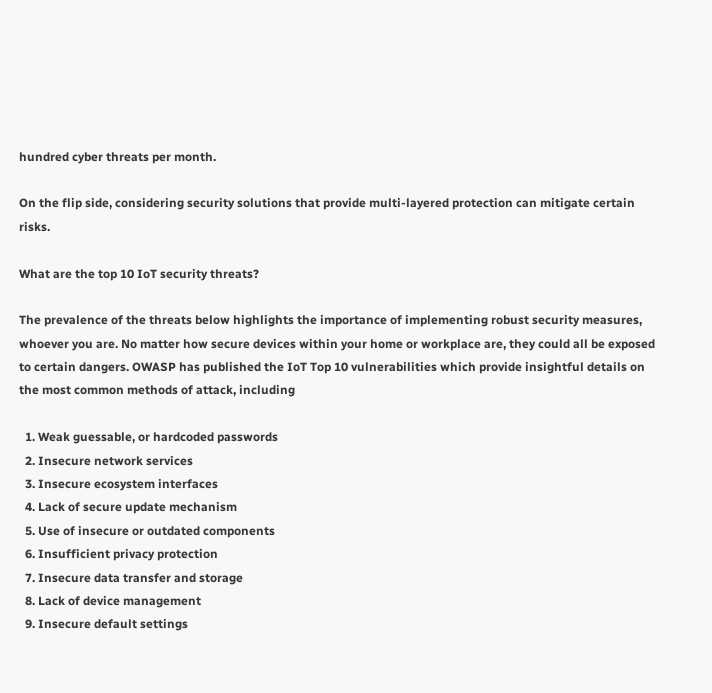hundred cyber threats per month.

On the flip side, considering security solutions that provide multi-layered protection can mitigate certain risks.

What are the top 10 IoT security threats?

The prevalence of the threats below highlights the importance of implementing robust security measures, whoever you are. No matter how secure devices within your home or workplace are, they could all be exposed to certain dangers. OWASP has published the IoT Top 10 vulnerabilities which provide insightful details on the most common methods of attack, including

  1. Weak guessable, or hardcoded passwords
  2. Insecure network services
  3. Insecure ecosystem interfaces
  4. Lack of secure update mechanism
  5. Use of insecure or outdated components
  6. Insufficient privacy protection
  7. Insecure data transfer and storage
  8. Lack of device management
  9. Insecure default settings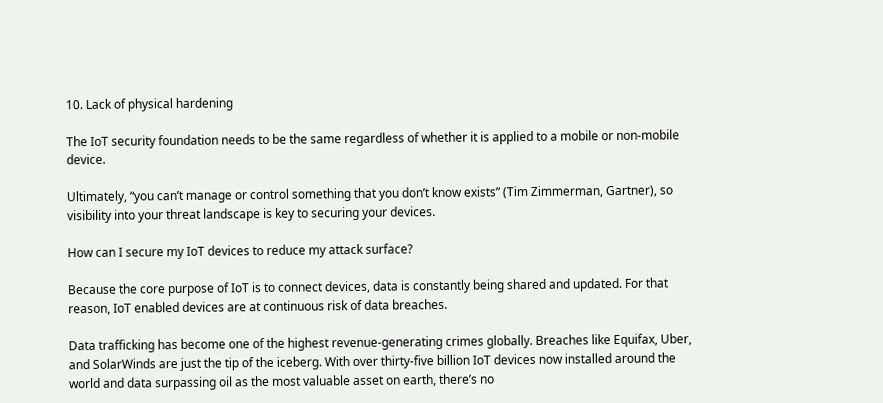10. Lack of physical hardening

The IoT security foundation needs to be the same regardless of whether it is applied to a mobile or non-mobile device.

Ultimately, “you can’t manage or control something that you don’t know exists” (Tim Zimmerman, Gartner), so visibility into your threat landscape is key to securing your devices.

How can I secure my IoT devices to reduce my attack surface?

Because the core purpose of IoT is to connect devices, data is constantly being shared and updated. For that reason, IoT enabled devices are at continuous risk of data breaches.

Data trafficking has become one of the highest revenue-generating crimes globally. Breaches like Equifax, Uber, and SolarWinds are just the tip of the iceberg. With over thirty-five billion IoT devices now installed around the world and data surpassing oil as the most valuable asset on earth, there’s no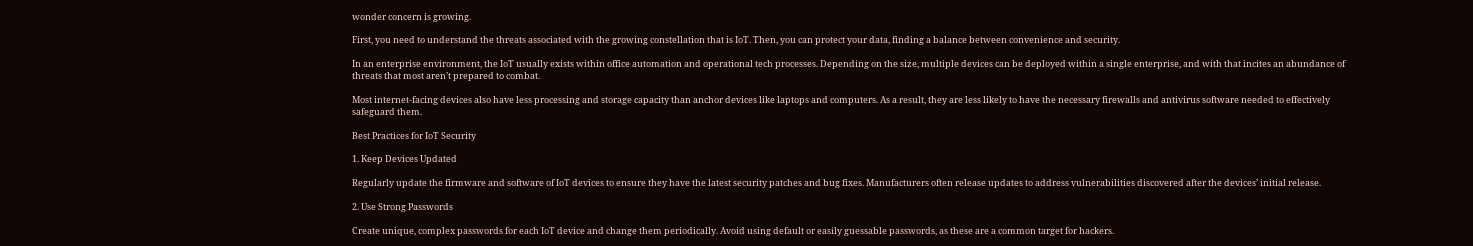wonder concern is growing.

First, you need to understand the threats associated with the growing constellation that is IoT. Then, you can protect your data, finding a balance between convenience and security.

In an enterprise environment, the IoT usually exists within office automation and operational tech processes. Depending on the size, multiple devices can be deployed within a single enterprise, and with that incites an abundance of threats that most aren’t prepared to combat.

Most internet-facing devices also have less processing and storage capacity than anchor devices like laptops and computers. As a result, they are less likely to have the necessary firewalls and antivirus software needed to effectively safeguard them.

Best Practices for IoT Security

1. Keep Devices Updated

Regularly update the firmware and software of IoT devices to ensure they have the latest security patches and bug fixes. Manufacturers often release updates to address vulnerabilities discovered after the devices’ initial release.

2. Use Strong Passwords

Create unique, complex passwords for each IoT device and change them periodically. Avoid using default or easily guessable passwords, as these are a common target for hackers.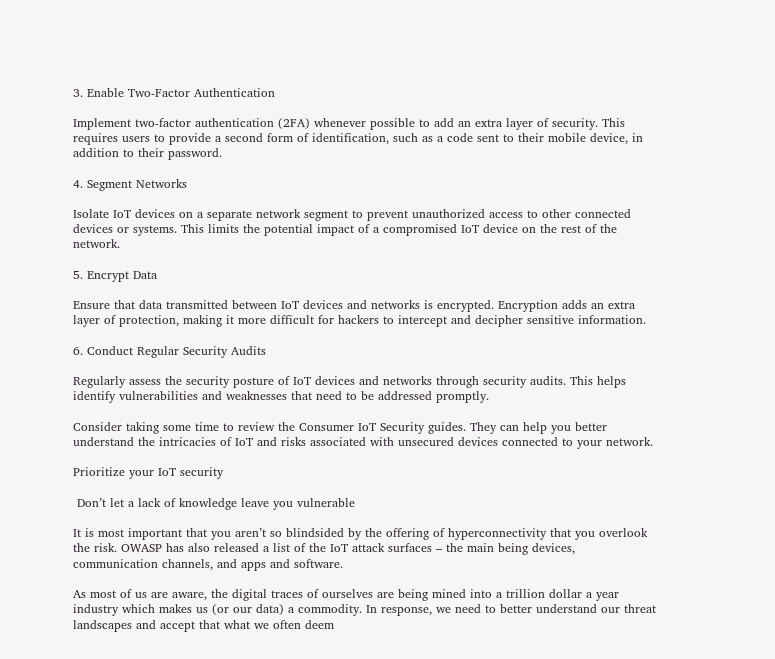3. Enable Two-Factor Authentication

Implement two-factor authentication (2FA) whenever possible to add an extra layer of security. This requires users to provide a second form of identification, such as a code sent to their mobile device, in addition to their password.

4. Segment Networks

Isolate IoT devices on a separate network segment to prevent unauthorized access to other connected devices or systems. This limits the potential impact of a compromised IoT device on the rest of the network.

5. Encrypt Data

Ensure that data transmitted between IoT devices and networks is encrypted. Encryption adds an extra layer of protection, making it more difficult for hackers to intercept and decipher sensitive information.

6. Conduct Regular Security Audits

Regularly assess the security posture of IoT devices and networks through security audits. This helps identify vulnerabilities and weaknesses that need to be addressed promptly.

Consider taking some time to review the Consumer IoT Security guides. They can help you better understand the intricacies of IoT and risks associated with unsecured devices connected to your network.

Prioritize your IoT security

 Don’t let a lack of knowledge leave you vulnerable

It is most important that you aren’t so blindsided by the offering of hyperconnectivity that you overlook the risk. OWASP has also released a list of the IoT attack surfaces – the main being devices, communication channels, and apps and software.

As most of us are aware, the digital traces of ourselves are being mined into a trillion dollar a year industry which makes us (or our data) a commodity. In response, we need to better understand our threat landscapes and accept that what we often deem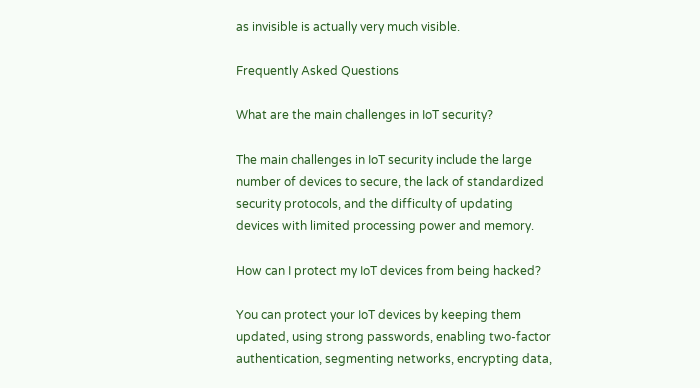as invisible is actually very much visible.

Frequently Asked Questions

What are the main challenges in IoT security?

The main challenges in IoT security include the large number of devices to secure, the lack of standardized security protocols, and the difficulty of updating devices with limited processing power and memory.

How can I protect my IoT devices from being hacked?

You can protect your IoT devices by keeping them updated, using strong passwords, enabling two-factor authentication, segmenting networks, encrypting data,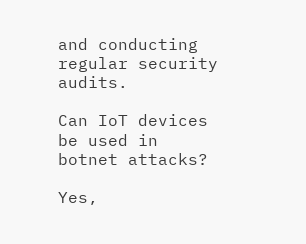and conducting regular security audits.

Can IoT devices be used in botnet attacks?

Yes,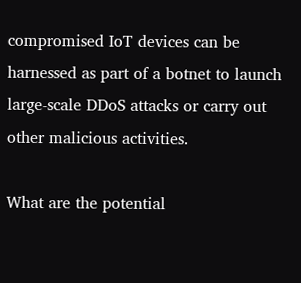compromised IoT devices can be harnessed as part of a botnet to launch large-scale DDoS attacks or carry out other malicious activities.

What are the potential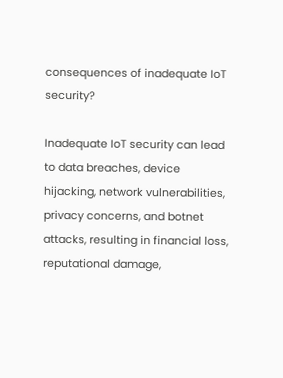consequences of inadequate IoT security?

Inadequate IoT security can lead to data breaches, device hijacking, network vulnerabilities, privacy concerns, and botnet attacks, resulting in financial loss, reputational damage,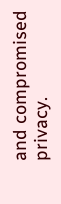and compromised privacy.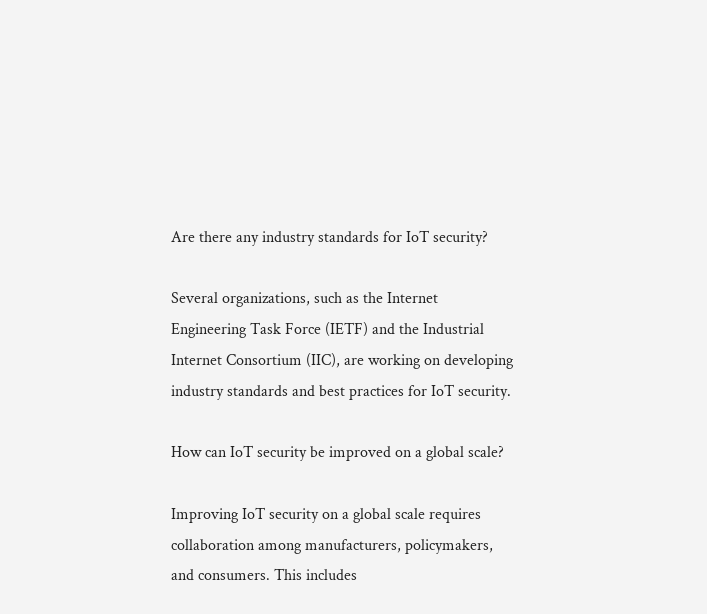Are there any industry standards for IoT security?

Several organizations, such as the Internet Engineering Task Force (IETF) and the Industrial Internet Consortium (IIC), are working on developing industry standards and best practices for IoT security.

How can IoT security be improved on a global scale?

Improving IoT security on a global scale requires collaboration among manufacturers, policymakers, and consumers. This includes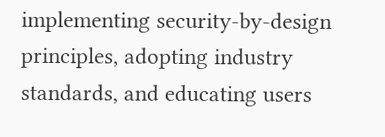implementing security-by-design principles, adopting industry standards, and educating users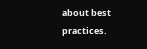about best practices.